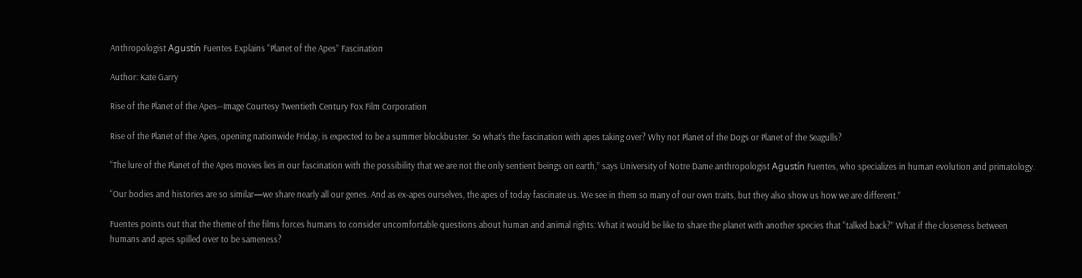Anthropologist Agustín Fuentes Explains “Planet of the Apes” Fascination

Author: Kate Garry

Rise of the Planet of the Apes--Image Courtesy Twentieth Century Fox Film Corporation

Rise of the Planet of the Apes, opening nationwide Friday, is expected to be a summer blockbuster. So what’s the fascination with apes taking over? Why not Planet of the Dogs or Planet of the Seagulls?

“The lure of the Planet of the Apes movies lies in our fascination with the possibility that we are not the only sentient beings on earth,” says University of Notre Dame anthropologist Agustín Fuentes, who specializes in human evolution and primatology.

“Our bodies and histories are so similar—we share nearly all our genes. And as ex-apes ourselves, the apes of today fascinate us. We see in them so many of our own traits, but they also show us how we are different.”

Fuentes points out that the theme of the films forces humans to consider uncomfortable questions about human and animal rights: What it would be like to share the planet with another species that “talked back?” What if the closeness between humans and apes spilled over to be sameness?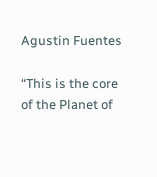Agustin Fuentes

“This is the core of the Planet of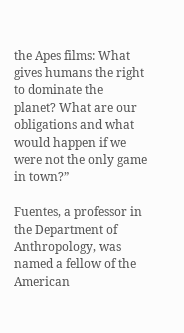the Apes films: What gives humans the right to dominate the planet? What are our obligations and what would happen if we were not the only game in town?”

Fuentes, a professor in the Department of Anthropology, was named a fellow of the American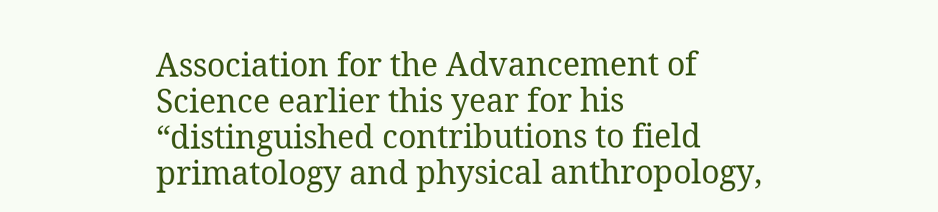Association for the Advancement of Science earlier this year for his “distinguished contributions to field primatology and physical anthropology,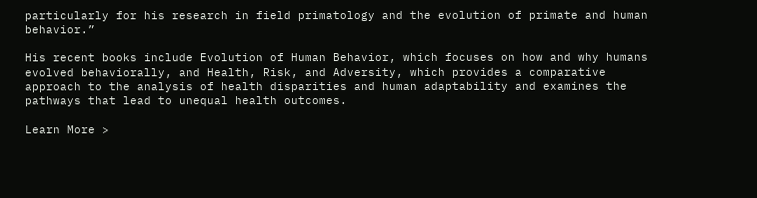particularly for his research in field primatology and the evolution of primate and human behavior.”

His recent books include Evolution of Human Behavior, which focuses on how and why humans evolved behaviorally, and Health, Risk, and Adversity, which provides a comparative approach to the analysis of health disparities and human adaptability and examines the pathways that lead to unequal health outcomes.

Learn More >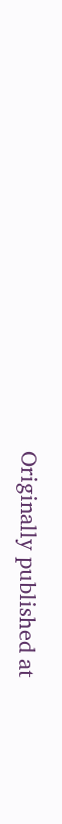Originally published at